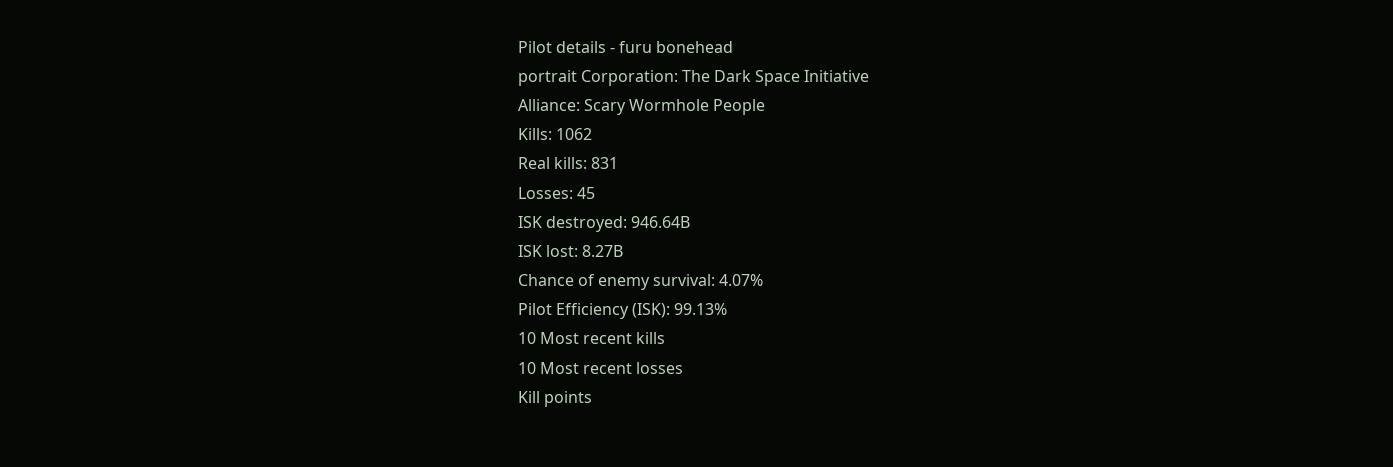Pilot details - furu bonehead
portrait Corporation: The Dark Space Initiative
Alliance: Scary Wormhole People
Kills: 1062
Real kills: 831
Losses: 45
ISK destroyed: 946.64B
ISK lost: 8.27B
Chance of enemy survival: 4.07%
Pilot Efficiency (ISK): 99.13%
10 Most recent kills
10 Most recent losses
Kill points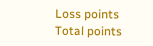Loss points
Total points